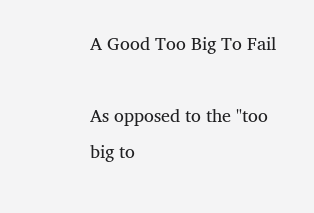A Good Too Big To Fail

As opposed to the "too big to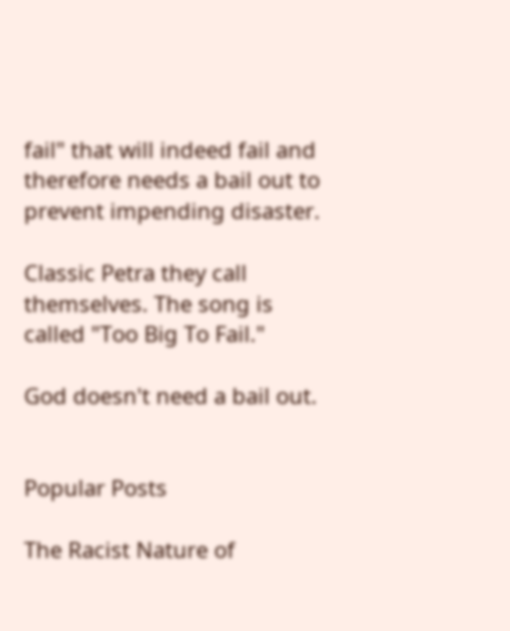fail" that will indeed fail and therefore needs a bail out to prevent impending disaster.

Classic Petra they call themselves. The song is called "Too Big To Fail."

God doesn't need a bail out.


Popular Posts

The Racist Nature of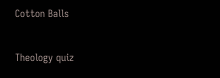Cotton Balls

Theology quiz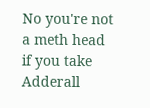No you're not a meth head if you take Adderall